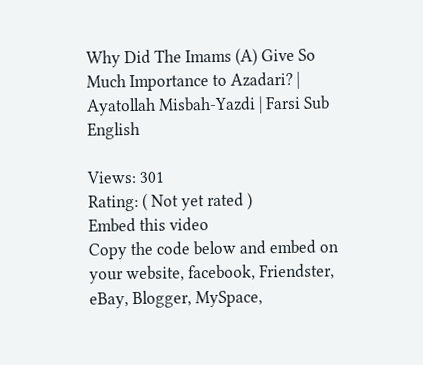Why Did The Imams (A) Give So Much Importance to Azadari? | Ayatollah Misbah-Yazdi | Farsi Sub English

Views: 301
Rating: ( Not yet rated )
Embed this video
Copy the code below and embed on your website, facebook, Friendster, eBay, Blogger, MySpace,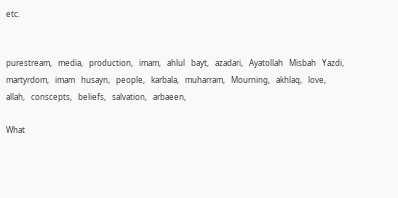etc.


purestream,   media,   production,   imam,   ahlul   bayt,   azadari,   Ayatollah   Misbah   Yazdi,   martyrdom,   imam   husayn,   people,   karbala,   muharram,   Mourning,   akhlaq,   love,   allah,   conscepts,   beliefs,   salvation,   arbaeen,

What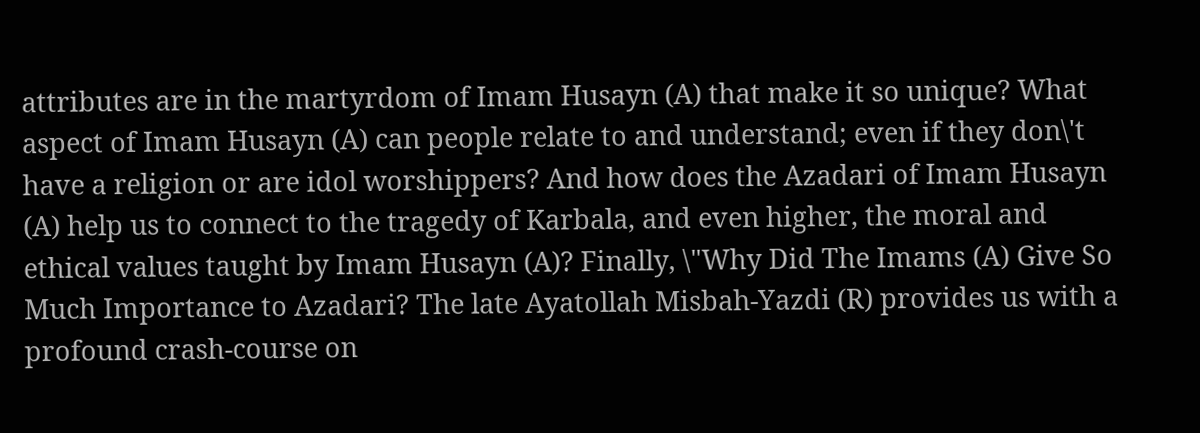attributes are in the martyrdom of Imam Husayn (A) that make it so unique? What aspect of Imam Husayn (A) can people relate to and understand; even if they don\'t have a religion or are idol worshippers? And how does the Azadari of Imam Husayn (A) help us to connect to the tragedy of Karbala, and even higher, the moral and ethical values taught by Imam Husayn (A)? Finally, \"Why Did The Imams (A) Give So Much Importance to Azadari? The late Ayatollah Misbah-Yazdi (R) provides us with a profound crash-course on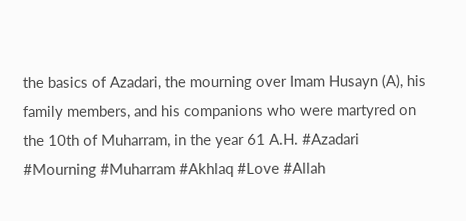the basics of Azadari, the mourning over Imam Husayn (A), his family members, and his companions who were martyred on the 10th of Muharram, in the year 61 A.H. #Azadari #Mourning #Muharram #Akhlaq #Love #Allah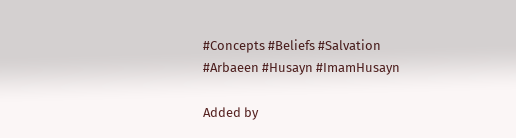#Concepts #Beliefs #Salvation #Arbaeen #Husayn #ImamHusayn

Added by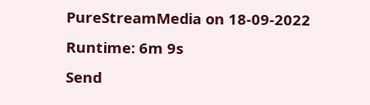PureStreamMedia on 18-09-2022
Runtime: 6m 9s
Send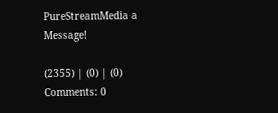PureStreamMedia a Message!

(2355) | (0) | (0) Comments: 0